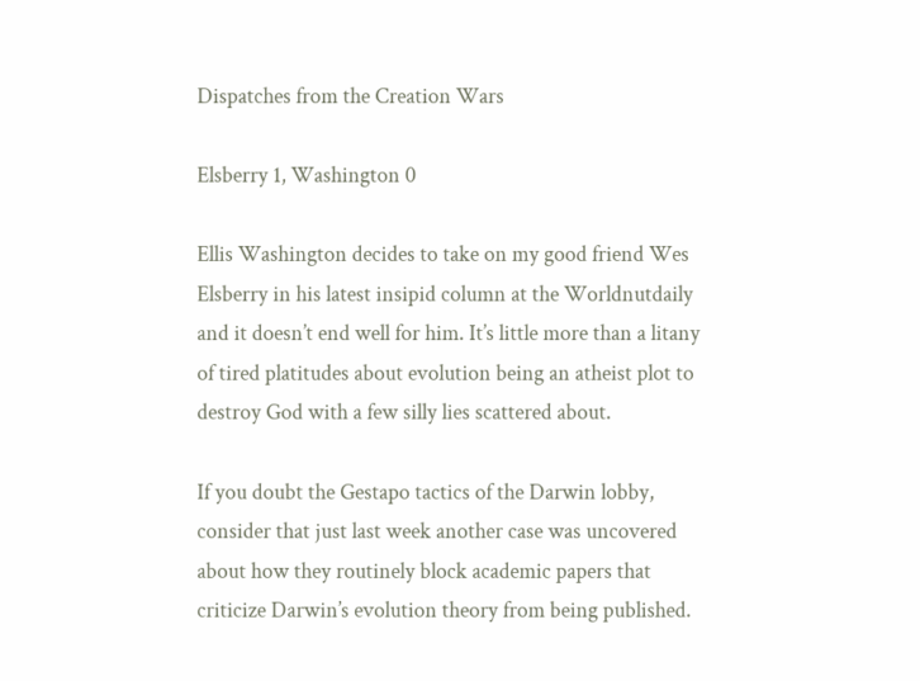Dispatches from the Creation Wars

Elsberry 1, Washington 0

Ellis Washington decides to take on my good friend Wes Elsberry in his latest insipid column at the Worldnutdaily and it doesn’t end well for him. It’s little more than a litany of tired platitudes about evolution being an atheist plot to destroy God with a few silly lies scattered about.

If you doubt the Gestapo tactics of the Darwin lobby, consider that just last week another case was uncovered about how they routinely block academic papers that criticize Darwin’s evolution theory from being published.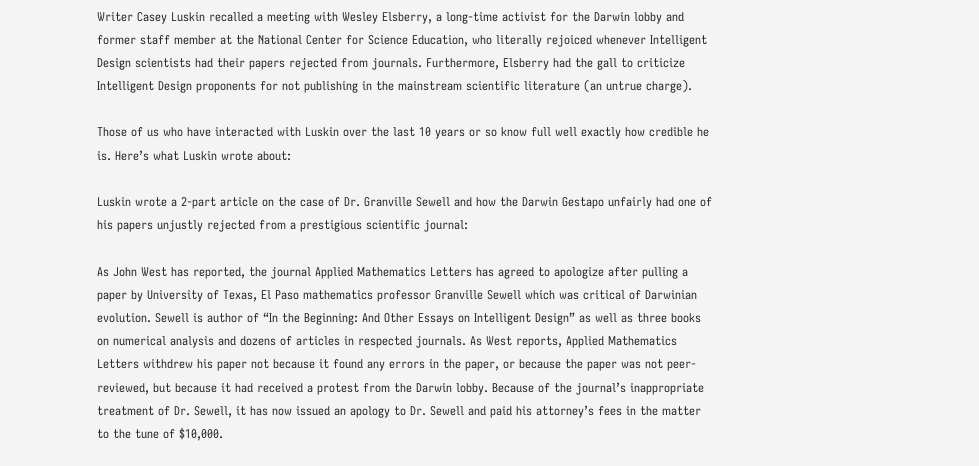Writer Casey Luskin recalled a meeting with Wesley Elsberry, a long-time activist for the Darwin lobby and former staff member at the National Center for Science Education, who literally rejoiced whenever Intelligent Design scientists had their papers rejected from journals. Furthermore, Elsberry had the gall to criticize Intelligent Design proponents for not publishing in the mainstream scientific literature (an untrue charge).

Those of us who have interacted with Luskin over the last 10 years or so know full well exactly how credible he is. Here’s what Luskin wrote about:

Luskin wrote a 2-part article on the case of Dr. Granville Sewell and how the Darwin Gestapo unfairly had one of his papers unjustly rejected from a prestigious scientific journal:

As John West has reported, the journal Applied Mathematics Letters has agreed to apologize after pulling a paper by University of Texas, El Paso mathematics professor Granville Sewell which was critical of Darwinian evolution. Sewell is author of “In the Beginning: And Other Essays on Intelligent Design” as well as three books on numerical analysis and dozens of articles in respected journals. As West reports, Applied Mathematics Letters withdrew his paper not because it found any errors in the paper, or because the paper was not peer-reviewed, but because it had received a protest from the Darwin lobby. Because of the journal’s inappropriate treatment of Dr. Sewell, it has now issued an apology to Dr. Sewell and paid his attorney’s fees in the matter to the tune of $10,000.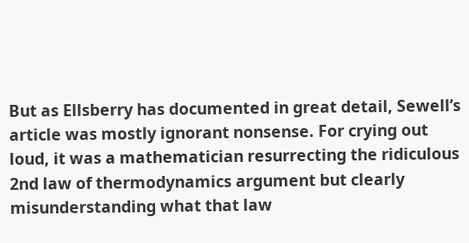But as Ellsberry has documented in great detail, Sewell’s article was mostly ignorant nonsense. For crying out loud, it was a mathematician resurrecting the ridiculous 2nd law of thermodynamics argument but clearly misunderstanding what that law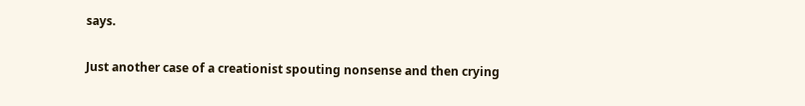says.

Just another case of a creationist spouting nonsense and then crying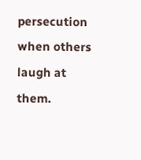persecution when others laugh at them.